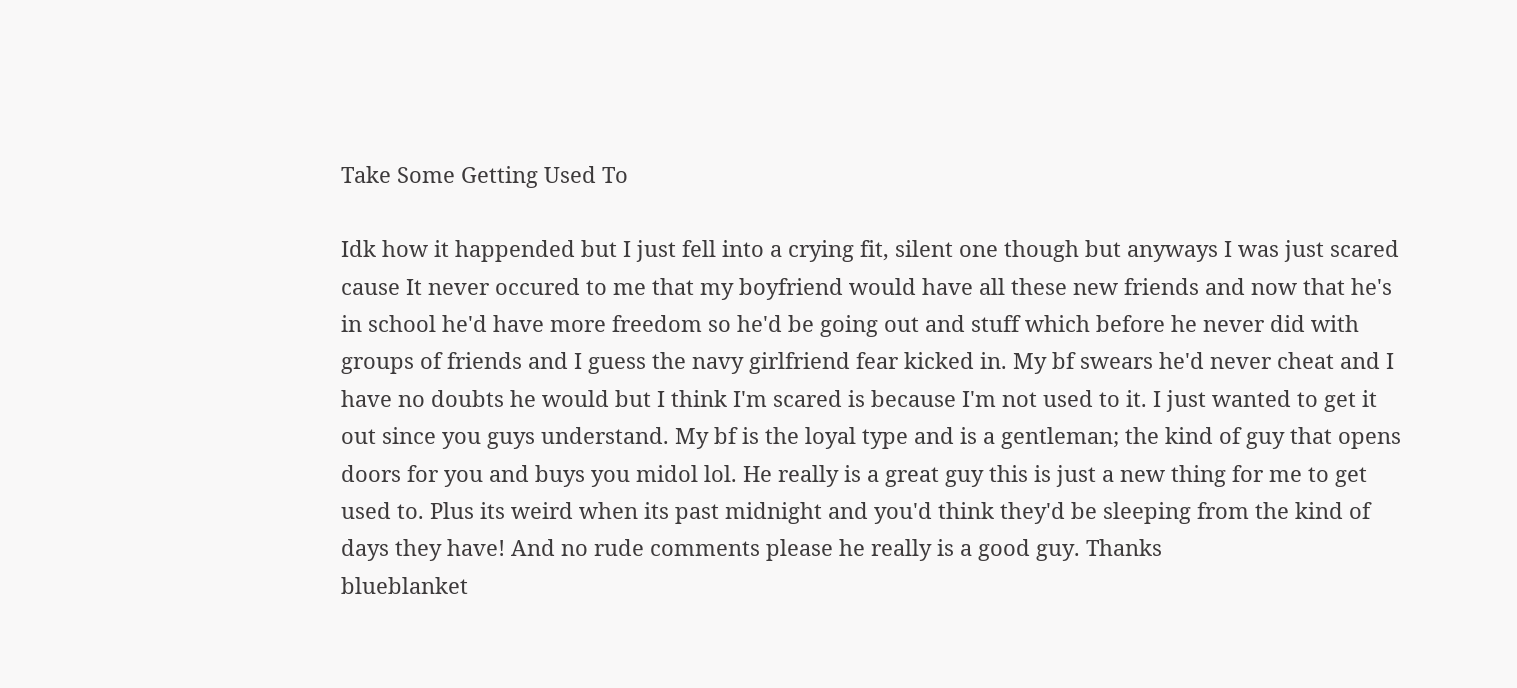Take Some Getting Used To

Idk how it happended but I just fell into a crying fit, silent one though but anyways I was just scared cause It never occured to me that my boyfriend would have all these new friends and now that he's in school he'd have more freedom so he'd be going out and stuff which before he never did with groups of friends and I guess the navy girlfriend fear kicked in. My bf swears he'd never cheat and I have no doubts he would but I think I'm scared is because I'm not used to it. I just wanted to get it out since you guys understand. My bf is the loyal type and is a gentleman; the kind of guy that opens doors for you and buys you midol lol. He really is a great guy this is just a new thing for me to get used to. Plus its weird when its past midnight and you'd think they'd be sleeping from the kind of days they have! And no rude comments please he really is a good guy. Thanks
blueblanket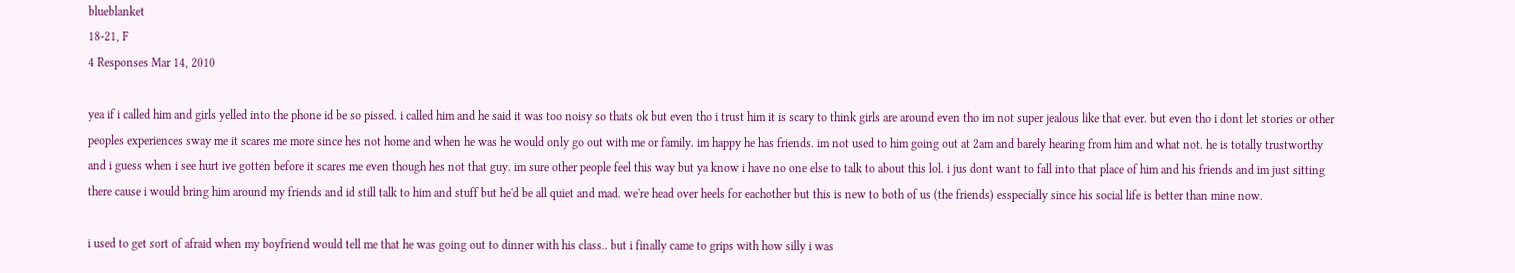blueblanket
18-21, F
4 Responses Mar 14, 2010

yea if i called him and girls yelled into the phone id be so pissed. i called him and he said it was too noisy so thats ok but even tho i trust him it is scary to think girls are around even tho im not super jealous like that ever. but even tho i dont let stories or other peoples experiences sway me it scares me more since hes not home and when he was he would only go out with me or family. im happy he has friends. im not used to him going out at 2am and barely hearing from him and what not. he is totally trustworthy and i guess when i see hurt ive gotten before it scares me even though hes not that guy. im sure other people feel this way but ya know i have no one else to talk to about this lol. i jus dont want to fall into that place of him and his friends and im just sitting there cause i would bring him around my friends and id still talk to him and stuff but he'd be all quiet and mad. we're head over heels for eachother but this is new to both of us (the friends) esspecially since his social life is better than mine now.

i used to get sort of afraid when my boyfriend would tell me that he was going out to dinner with his class.. but i finally came to grips with how silly i was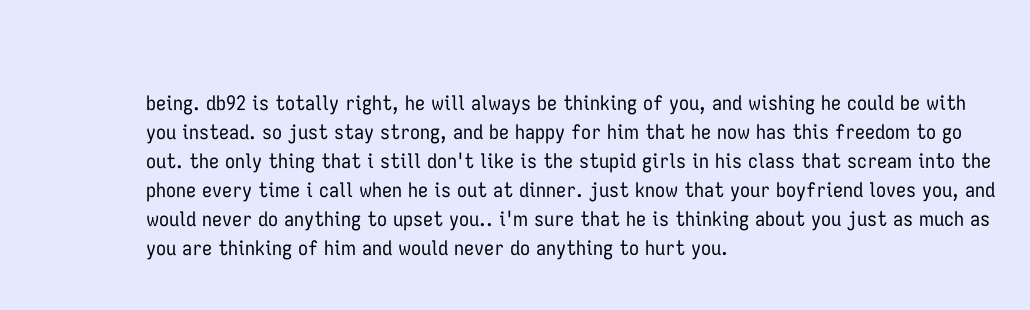being. db92 is totally right, he will always be thinking of you, and wishing he could be with you instead. so just stay strong, and be happy for him that he now has this freedom to go out. the only thing that i still don't like is the stupid girls in his class that scream into the phone every time i call when he is out at dinner. just know that your boyfriend loves you, and would never do anything to upset you.. i'm sure that he is thinking about you just as much as you are thinking of him and would never do anything to hurt you.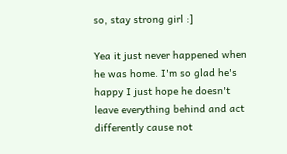so, stay strong girl :]

Yea it just never happened when he was home. I'm so glad he's happy I just hope he doesn't leave everything behind and act differently cause not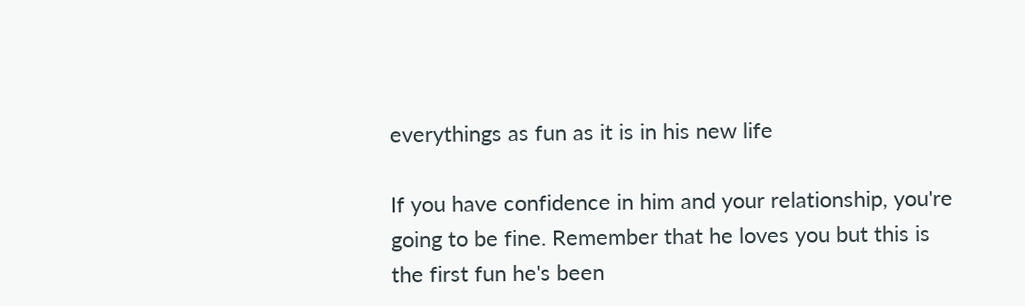everythings as fun as it is in his new life

If you have confidence in him and your relationship, you're going to be fine. Remember that he loves you but this is the first fun he's been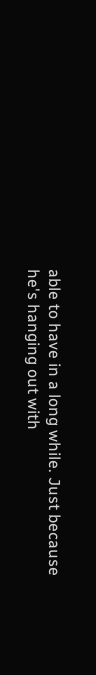able to have in a long while. Just because he's hanging out with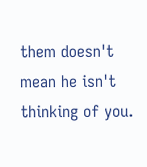them doesn't mean he isn't thinking of you.